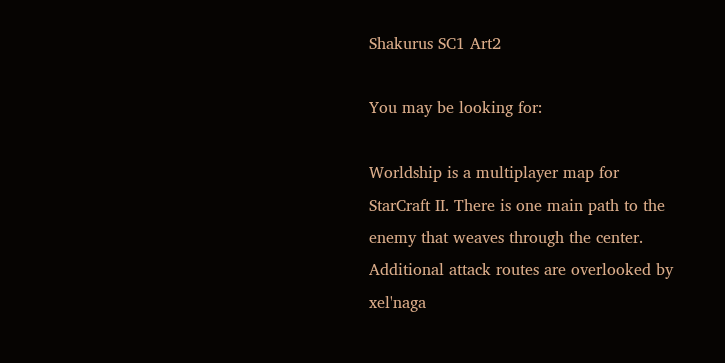Shakurus SC1 Art2

You may be looking for:

Worldship is a multiplayer map for StarCraft II. There is one main path to the enemy that weaves through the center. Additional attack routes are overlooked by xel'naga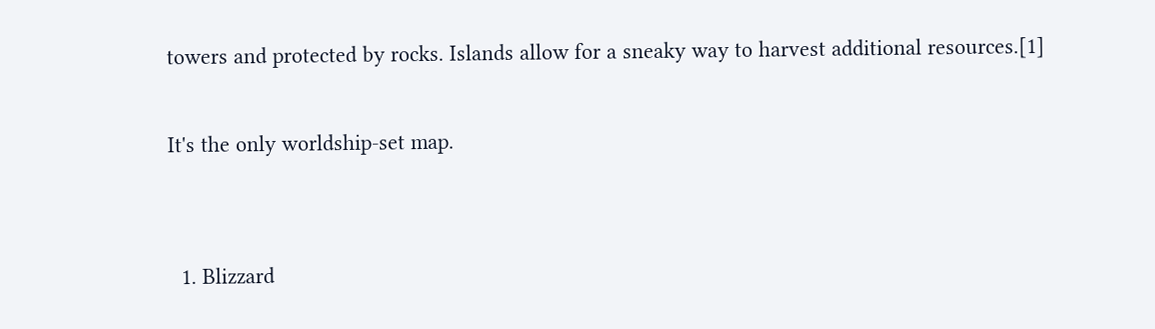towers and protected by rocks. Islands allow for a sneaky way to harvest additional resources.[1]

It's the only worldship-set map.


  1. Blizzard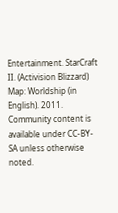Entertainment. StarCraft II. (Activision Blizzard) Map: Worldship (in English). 2011.
Community content is available under CC-BY-SA unless otherwise noted.